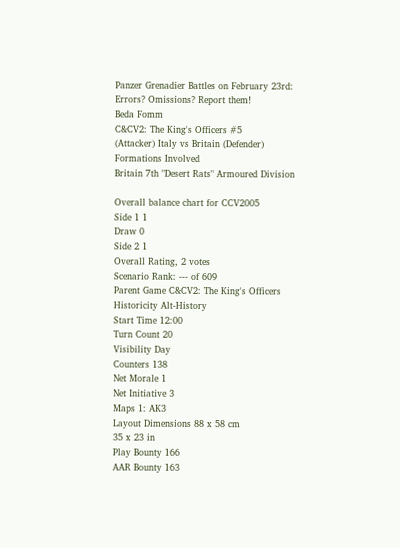Panzer Grenadier Battles on February 23rd:
Errors? Omissions? Report them!
Beda Fomm
C&CV2: The King's Officers #5
(Attacker) Italy vs Britain (Defender)
Formations Involved
Britain 7th "Desert Rats" Armoured Division

Overall balance chart for CCV2005
Side 1 1
Draw 0
Side 2 1
Overall Rating, 2 votes
Scenario Rank: --- of 609
Parent Game C&CV2: The King's Officers
Historicity Alt-History
Start Time 12:00
Turn Count 20
Visibility Day
Counters 138
Net Morale 1
Net Initiative 3
Maps 1: AK3
Layout Dimensions 88 x 58 cm
35 x 23 in
Play Bounty 166
AAR Bounty 163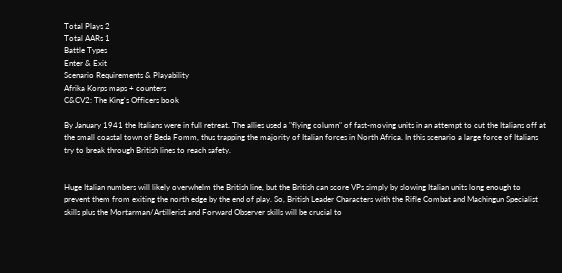Total Plays 2
Total AARs 1
Battle Types
Enter & Exit
Scenario Requirements & Playability
Afrika Korps maps + counters
C&CV2: The King's Officers book

By January 1941 the Italians were in full retreat. The allies used a "flying column" of fast-moving units in an attempt to cut the Italians off at the small coastal town of Beda Fomm, thus trapping the majority of Italian forces in North Africa. In this scenario a large force of Italians try to break through British lines to reach safety.


Huge Italian numbers will likely overwhelm the British line, but the British can score VPs simply by slowing Italian units long enough to prevent them from exiting the north edge by the end of play. So, British Leader Characters with the Rifle Combat and Machingun Specialist skills plus the Mortarman/Artillerist and Forward Observer skills will be crucial to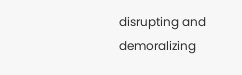disrupting and demoralizing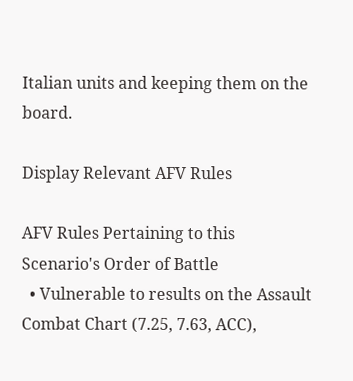Italian units and keeping them on the board.

Display Relevant AFV Rules

AFV Rules Pertaining to this Scenario's Order of Battle
  • Vulnerable to results on the Assault Combat Chart (7.25, 7.63, ACC),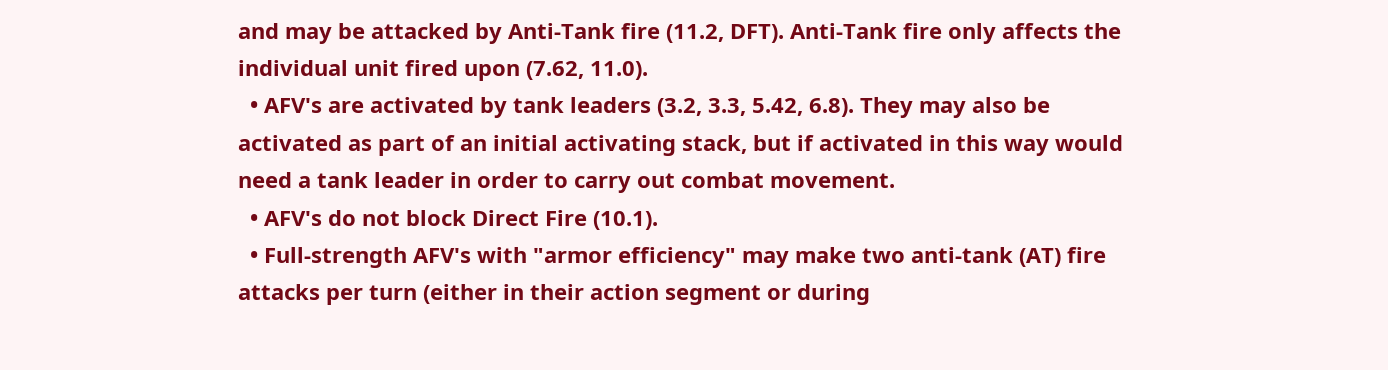and may be attacked by Anti-Tank fire (11.2, DFT). Anti-Tank fire only affects the individual unit fired upon (7.62, 11.0).
  • AFV's are activated by tank leaders (3.2, 3.3, 5.42, 6.8). They may also be activated as part of an initial activating stack, but if activated in this way would need a tank leader in order to carry out combat movement.
  • AFV's do not block Direct Fire (10.1).
  • Full-strength AFV's with "armor efficiency" may make two anti-tank (AT) fire attacks per turn (either in their action segment or during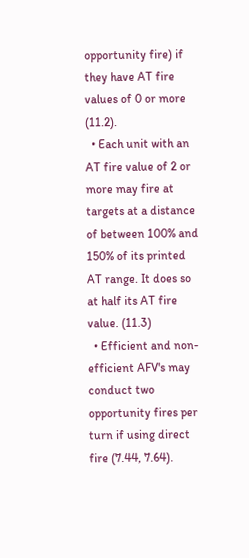opportunity fire) if they have AT fire values of 0 or more (11.2).
  • Each unit with an AT fire value of 2 or more may fire at targets at a distance of between 100% and 150% of its printed AT range. It does so at half its AT fire value. (11.3)
  • Efficient and non-efficient AFV's may conduct two opportunity fires per turn if using direct fire (7.44, 7.64).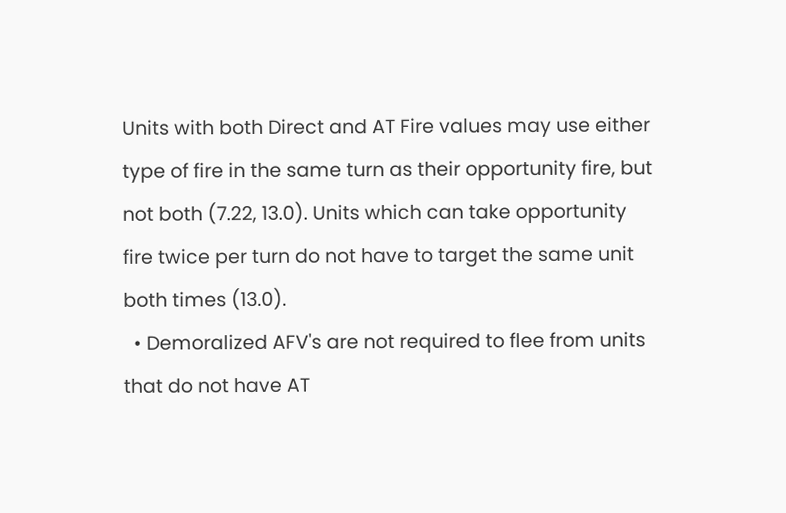Units with both Direct and AT Fire values may use either type of fire in the same turn as their opportunity fire, but not both (7.22, 13.0). Units which can take opportunity fire twice per turn do not have to target the same unit both times (13.0).
  • Demoralized AFV's are not required to flee from units that do not have AT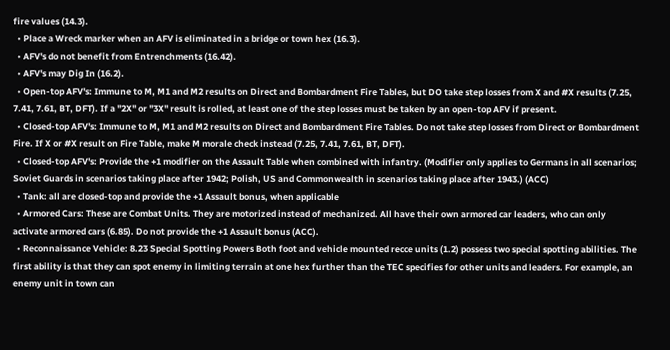fire values (14.3).
  • Place a Wreck marker when an AFV is eliminated in a bridge or town hex (16.3).
  • AFV's do not benefit from Entrenchments (16.42).
  • AFV's may Dig In (16.2).
  • Open-top AFV's: Immune to M, M1 and M2 results on Direct and Bombardment Fire Tables, but DO take step losses from X and #X results (7.25, 7.41, 7.61, BT, DFT). If a "2X" or "3X" result is rolled, at least one of the step losses must be taken by an open-top AFV if present.
  • Closed-top AFV's: Immune to M, M1 and M2 results on Direct and Bombardment Fire Tables. Do not take step losses from Direct or Bombardment Fire. If X or #X result on Fire Table, make M morale check instead (7.25, 7.41, 7.61, BT, DFT).
  • Closed-top AFV's: Provide the +1 modifier on the Assault Table when combined with infantry. (Modifier only applies to Germans in all scenarios; Soviet Guards in scenarios taking place after 1942; Polish, US and Commonwealth in scenarios taking place after 1943.) (ACC)
  • Tank: all are closed-top and provide the +1 Assault bonus, when applicable
  • Armored Cars: These are Combat Units. They are motorized instead of mechanized. All have their own armored car leaders, who can only activate armored cars (6.85). Do not provide the +1 Assault bonus (ACC).
  • Reconnaissance Vehicle: 8.23 Special Spotting Powers Both foot and vehicle mounted recce units (1.2) possess two special spotting abilities. The first ability is that they can spot enemy in limiting terrain at one hex further than the TEC specifies for other units and leaders. For example, an enemy unit in town can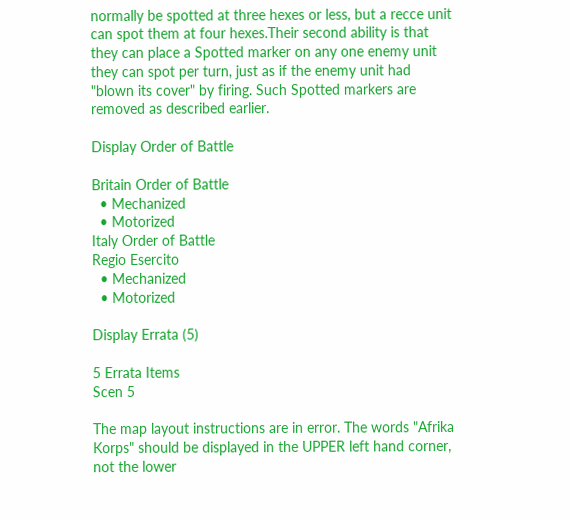normally be spotted at three hexes or less, but a recce unit can spot them at four hexes.Their second ability is that they can place a Spotted marker on any one enemy unit they can spot per turn, just as if the enemy unit had "blown its cover" by firing. Such Spotted markers are removed as described earlier.

Display Order of Battle

Britain Order of Battle
  • Mechanized
  • Motorized
Italy Order of Battle
Regio Esercito
  • Mechanized
  • Motorized

Display Errata (5)

5 Errata Items
Scen 5

The map layout instructions are in error. The words "Afrika Korps" should be displayed in the UPPER left hand corner, not the lower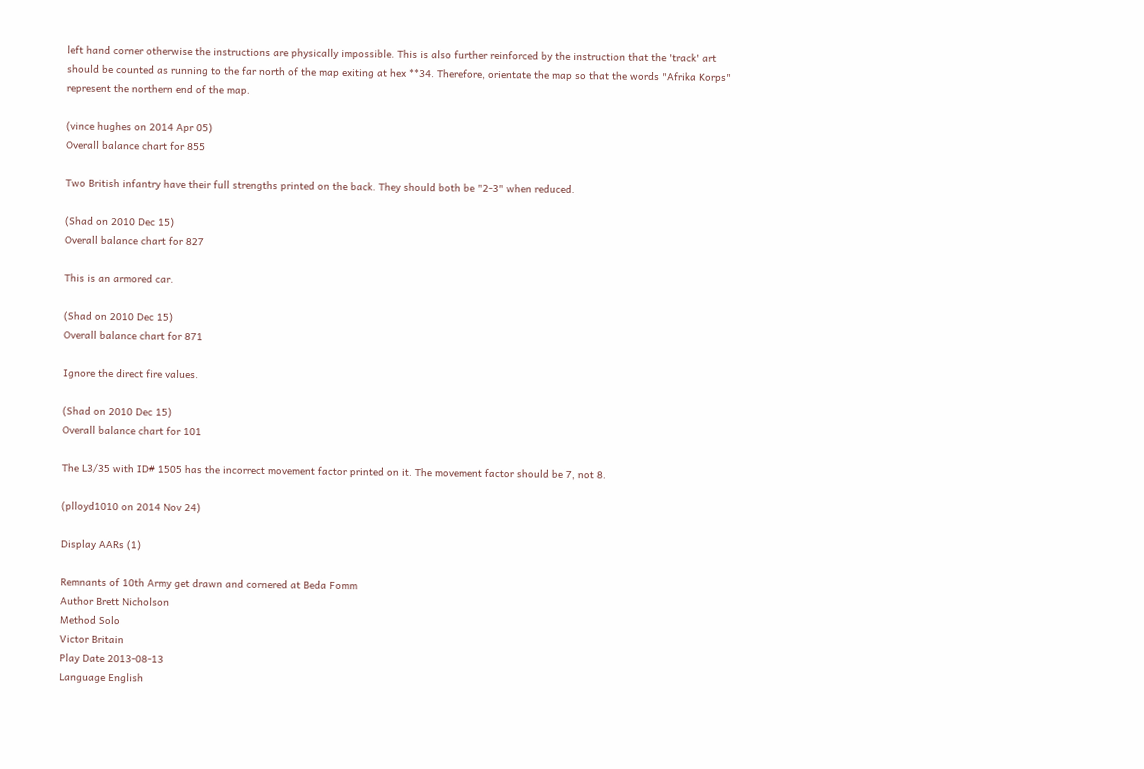left hand corner otherwise the instructions are physically impossible. This is also further reinforced by the instruction that the 'track' art should be counted as running to the far north of the map exiting at hex **34. Therefore, orientate the map so that the words "Afrika Korps" represent the northern end of the map.

(vince hughes on 2014 Apr 05)
Overall balance chart for 855

Two British infantry have their full strengths printed on the back. They should both be "2-3" when reduced.

(Shad on 2010 Dec 15)
Overall balance chart for 827

This is an armored car.

(Shad on 2010 Dec 15)
Overall balance chart for 871

Ignore the direct fire values.

(Shad on 2010 Dec 15)
Overall balance chart for 101

The L3/35 with ID# 1505 has the incorrect movement factor printed on it. The movement factor should be 7, not 8.

(plloyd1010 on 2014 Nov 24)

Display AARs (1)

Remnants of 10th Army get drawn and cornered at Beda Fomm
Author Brett Nicholson
Method Solo
Victor Britain
Play Date 2013-08-13
Language English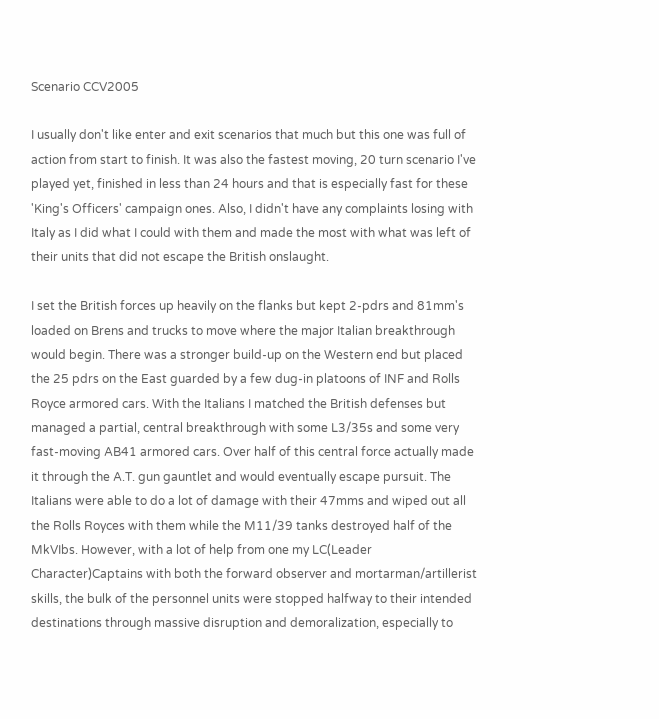Scenario CCV2005

I usually don't like enter and exit scenarios that much but this one was full of action from start to finish. It was also the fastest moving, 20 turn scenario I've played yet, finished in less than 24 hours and that is especially fast for these 'King's Officers' campaign ones. Also, I didn't have any complaints losing with Italy as I did what I could with them and made the most with what was left of their units that did not escape the British onslaught.

I set the British forces up heavily on the flanks but kept 2-pdrs and 81mm's loaded on Brens and trucks to move where the major Italian breakthrough would begin. There was a stronger build-up on the Western end but placed the 25 pdrs on the East guarded by a few dug-in platoons of INF and Rolls Royce armored cars. With the Italians I matched the British defenses but managed a partial, central breakthrough with some L3/35s and some very fast-moving AB41 armored cars. Over half of this central force actually made it through the A.T. gun gauntlet and would eventually escape pursuit. The Italians were able to do a lot of damage with their 47mms and wiped out all the Rolls Royces with them while the M11/39 tanks destroyed half of the MkVIbs. However, with a lot of help from one my LC(Leader Character)Captains with both the forward observer and mortarman/artillerist skills, the bulk of the personnel units were stopped halfway to their intended destinations through massive disruption and demoralization, especially to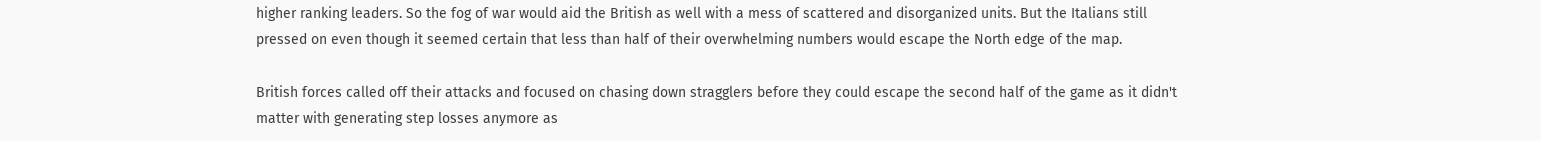higher ranking leaders. So the fog of war would aid the British as well with a mess of scattered and disorganized units. But the Italians still pressed on even though it seemed certain that less than half of their overwhelming numbers would escape the North edge of the map.

British forces called off their attacks and focused on chasing down stragglers before they could escape the second half of the game as it didn't matter with generating step losses anymore as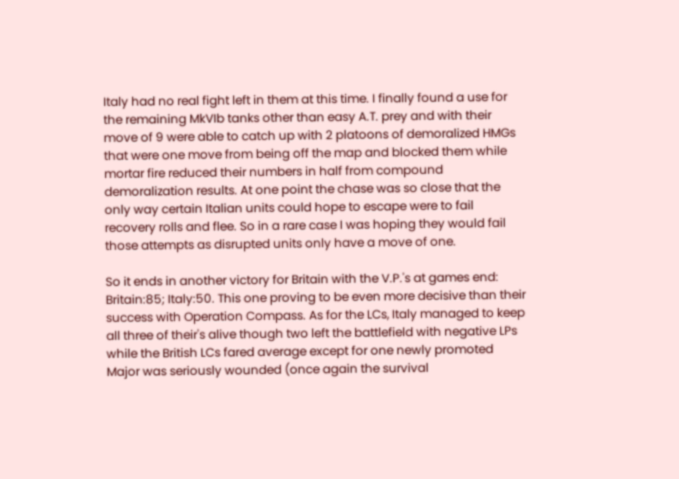Italy had no real fight left in them at this time. I finally found a use for the remaining MkVIb tanks other than easy A.T. prey and with their move of 9 were able to catch up with 2 platoons of demoralized HMGs that were one move from being off the map and blocked them while mortar fire reduced their numbers in half from compound demoralization results. At one point the chase was so close that the only way certain Italian units could hope to escape were to fail recovery rolls and flee. So in a rare case I was hoping they would fail those attempts as disrupted units only have a move of one.

So it ends in another victory for Britain with the V.P.'s at games end: Britain:85; Italy:50. This one proving to be even more decisive than their success with Operation Compass. As for the LCs, Italy managed to keep all three of their's alive though two left the battlefield with negative LPs while the British LCs fared average except for one newly promoted Major was seriously wounded (once again the survival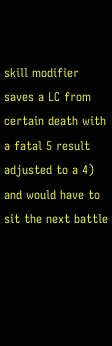skill modifier saves a LC from certain death with a fatal 5 result adjusted to a 4) and would have to sit the next battle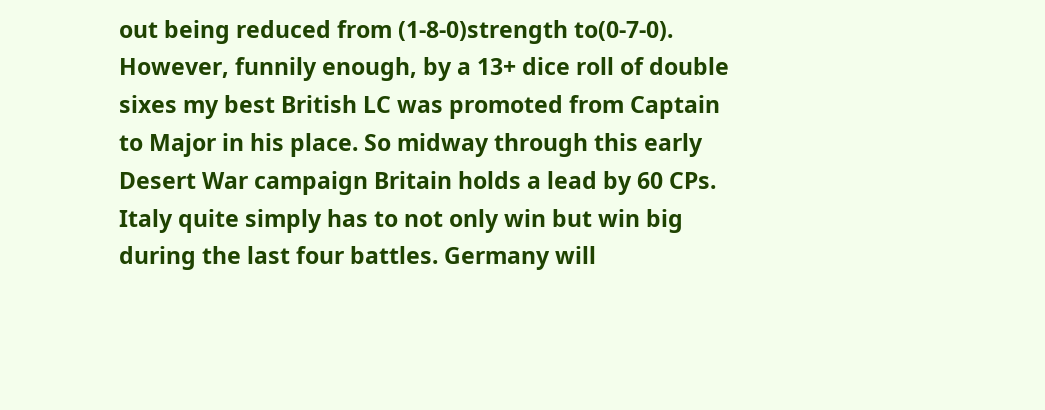out being reduced from (1-8-0)strength to(0-7-0). However, funnily enough, by a 13+ dice roll of double sixes my best British LC was promoted from Captain to Major in his place. So midway through this early Desert War campaign Britain holds a lead by 60 CPs. Italy quite simply has to not only win but win big during the last four battles. Germany will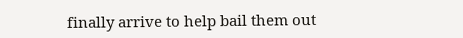finally arrive to help bail them out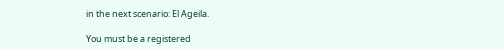in the next scenario: El Ageila.

You must be a registered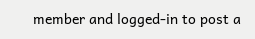member and logged-in to post a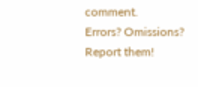comment.
Errors? Omissions? Report them!